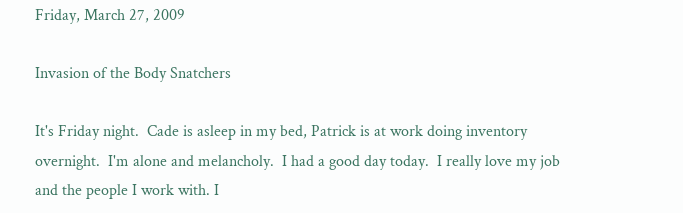Friday, March 27, 2009

Invasion of the Body Snatchers

It's Friday night.  Cade is asleep in my bed, Patrick is at work doing inventory overnight.  I'm alone and melancholy.  I had a good day today.  I really love my job and the people I work with. I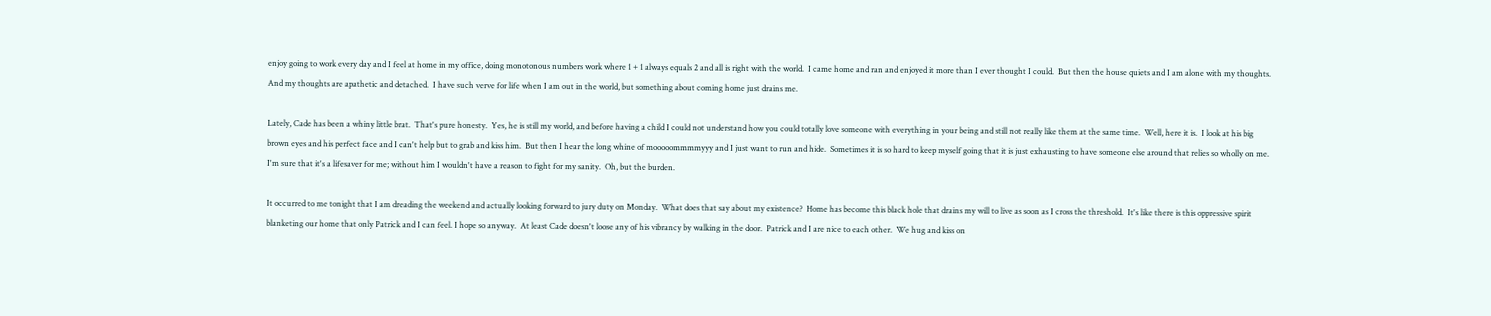enjoy going to work every day and I feel at home in my office, doing monotonous numbers work where 1 + 1 always equals 2 and all is right with the world.  I came home and ran and enjoyed it more than I ever thought I could.  But then the house quiets and I am alone with my thoughts. And my thoughts are apathetic and detached.  I have such verve for life when I am out in the world, but something about coming home just drains me.

Lately, Cade has been a whiny little brat.  That's pure honesty.  Yes, he is still my world, and before having a child I could not understand how you could totally love someone with everything in your being and still not really like them at the same time.  Well, here it is.  I look at his big brown eyes and his perfect face and I can't help but to grab and kiss him.  But then I hear the long whine of mooooommmmyyy and I just want to run and hide.  Sometimes it is so hard to keep myself going that it is just exhausting to have someone else around that relies so wholly on me.  I'm sure that it's a lifesaver for me; without him I wouldn't have a reason to fight for my sanity.  Oh, but the burden.

It occurred to me tonight that I am dreading the weekend and actually looking forward to jury duty on Monday.  What does that say about my existence?  Home has become this black hole that drains my will to live as soon as I cross the threshold.  It's like there is this oppressive spirit blanketing our home that only Patrick and I can feel. I hope so anyway.  At least Cade doesn't loose any of his vibrancy by walking in the door.  Patrick and I are nice to each other.  We hug and kiss on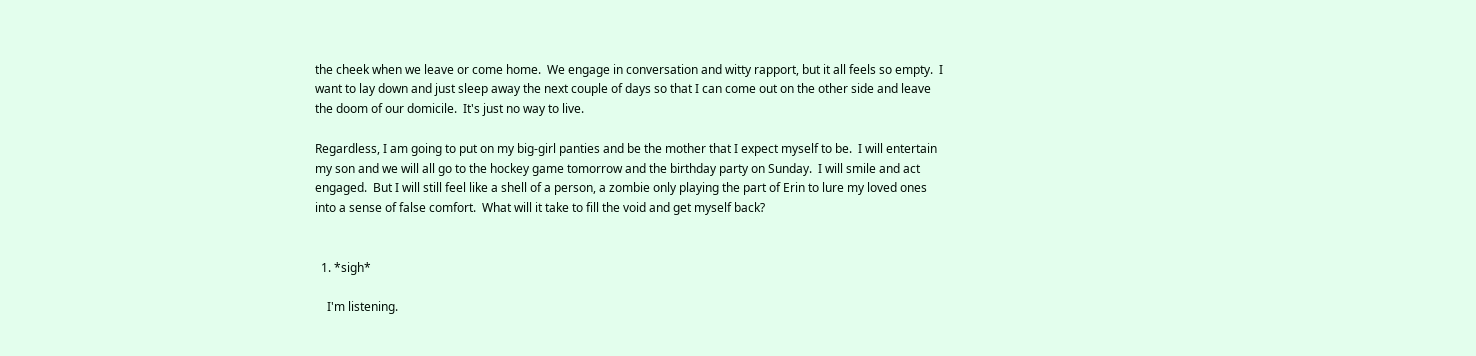the cheek when we leave or come home.  We engage in conversation and witty rapport, but it all feels so empty.  I want to lay down and just sleep away the next couple of days so that I can come out on the other side and leave the doom of our domicile.  It's just no way to live.

Regardless, I am going to put on my big-girl panties and be the mother that I expect myself to be.  I will entertain my son and we will all go to the hockey game tomorrow and the birthday party on Sunday.  I will smile and act engaged.  But I will still feel like a shell of a person, a zombie only playing the part of Erin to lure my loved ones into a sense of false comfort.  What will it take to fill the void and get myself back?


  1. *sigh*

    I'm listening.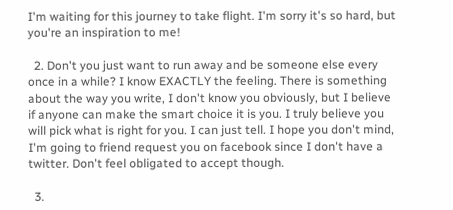I'm waiting for this journey to take flight. I'm sorry it's so hard, but you're an inspiration to me!

  2. Don't you just want to run away and be someone else every once in a while? I know EXACTLY the feeling. There is something about the way you write, I don't know you obviously, but I believe if anyone can make the smart choice it is you. I truly believe you will pick what is right for you. I can just tell. I hope you don't mind, I'm going to friend request you on facebook since I don't have a twitter. Don't feel obligated to accept though.

  3.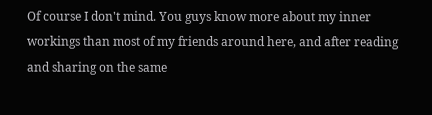Of course I don't mind. You guys know more about my inner workings than most of my friends around here, and after reading and sharing on the same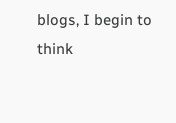blogs, I begin to think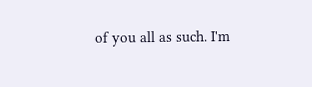of you all as such. I'm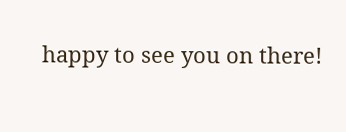happy to see you on there!